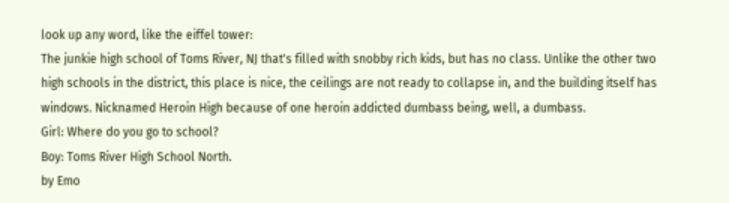look up any word, like the eiffel tower:
The junkie high school of Toms River, NJ that's filled with snobby rich kids, but has no class. Unlike the other two high schools in the district, this place is nice, the ceilings are not ready to collapse in, and the building itself has windows. Nicknamed Heroin High because of one heroin addicted dumbass being, well, a dumbass.
Girl: Where do you go to school?
Boy: Toms River High School North.
by Emo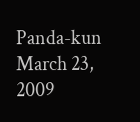Panda-kun March 23, 2009